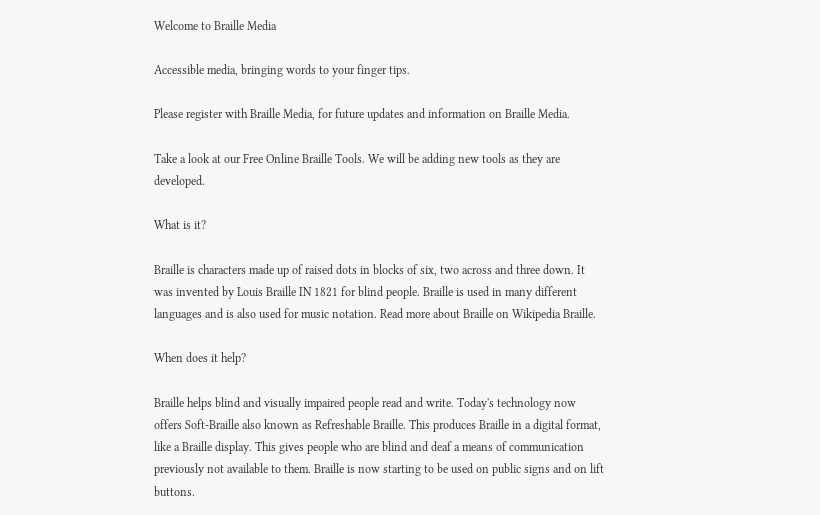Welcome to Braille Media

Accessible media, bringing words to your finger tips.

Please register with Braille Media, for future updates and information on Braille Media.

Take a look at our Free Online Braille Tools. We will be adding new tools as they are developed.

What is it?

Braille is characters made up of raised dots in blocks of six, two across and three down. It was invented by Louis Braille IN 1821 for blind people. Braille is used in many different languages and is also used for music notation. Read more about Braille on Wikipedia Braille.

When does it help?

Braille helps blind and visually impaired people read and write. Today's technology now offers Soft-Braille also known as Refreshable Braille. This produces Braille in a digital format, like a Braille display. This gives people who are blind and deaf a means of communication previously not available to them. Braille is now starting to be used on public signs and on lift buttons.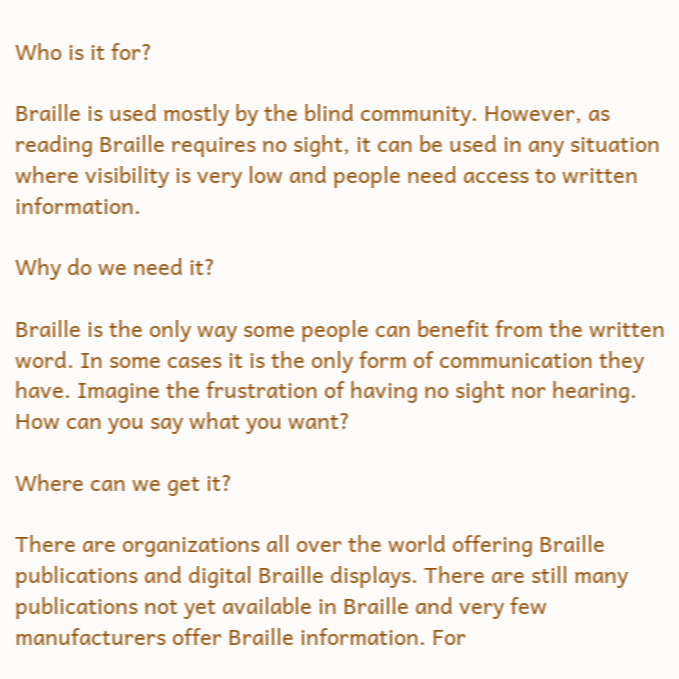Who is it for?

Braille is used mostly by the blind community. However, as reading Braille requires no sight, it can be used in any situation where visibility is very low and people need access to written information.

Why do we need it?

Braille is the only way some people can benefit from the written word. In some cases it is the only form of communication they have. Imagine the frustration of having no sight nor hearing. How can you say what you want?

Where can we get it?

There are organizations all over the world offering Braille publications and digital Braille displays. There are still many publications not yet available in Braille and very few manufacturers offer Braille information. For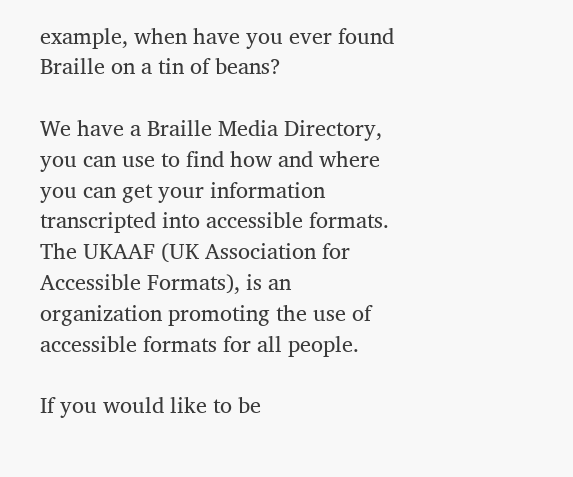example, when have you ever found Braille on a tin of beans?

We have a Braille Media Directory, you can use to find how and where you can get your information transcripted into accessible formats. The UKAAF (UK Association for Accessible Formats), is an organization promoting the use of accessible formats for all people.

If you would like to be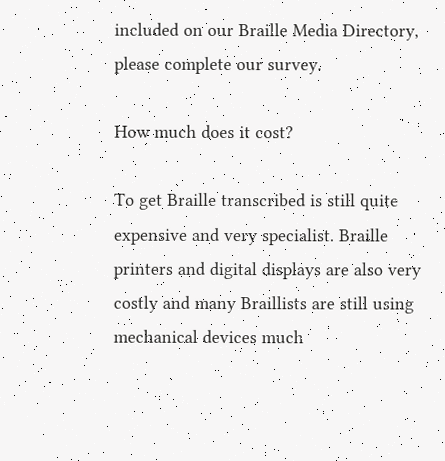included on our Braille Media Directory, please complete our survey.

How much does it cost?

To get Braille transcribed is still quite expensive and very specialist. Braille printers and digital displays are also very costly and many Braillists are still using mechanical devices much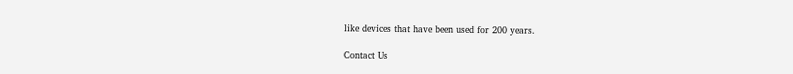like devices that have been used for 200 years.

Contact Us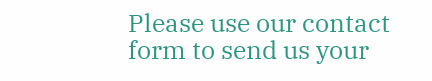Please use our contact form to send us your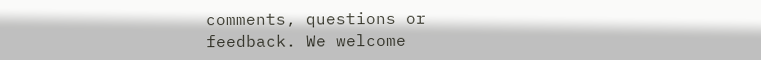comments, questions or feedback. We welcome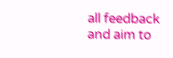all feedback and aim to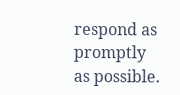respond as promptly as possible.